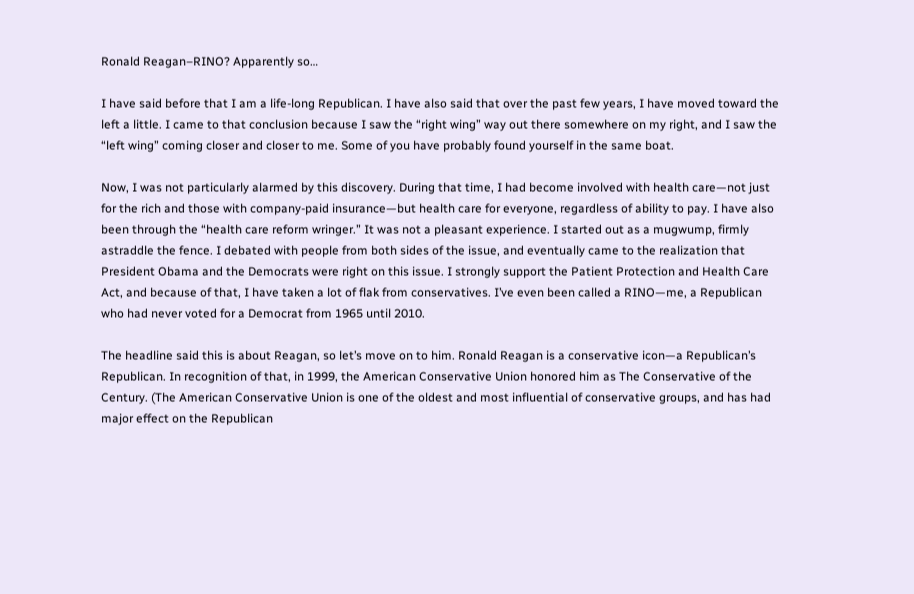Ronald Reagan–RINO? Apparently so…

I have said before that I am a life-long Republican. I have also said that over the past few years, I have moved toward the left a little. I came to that conclusion because I saw the “right wing” way out there somewhere on my right, and I saw the “left wing” coming closer and closer to me. Some of you have probably found yourself in the same boat.

Now, I was not particularly alarmed by this discovery. During that time, I had become involved with health care—not just for the rich and those with company-paid insurance—but health care for everyone, regardless of ability to pay. I have also been through the “health care reform wringer.” It was not a pleasant experience. I started out as a mugwump, firmly astraddle the fence. I debated with people from both sides of the issue, and eventually came to the realization that President Obama and the Democrats were right on this issue. I strongly support the Patient Protection and Health Care Act, and because of that, I have taken a lot of flak from conservatives. I’ve even been called a RINO—me, a Republican who had never voted for a Democrat from 1965 until 2010.

The headline said this is about Reagan, so let’s move on to him. Ronald Reagan is a conservative icon—a Republican’s Republican. In recognition of that, in 1999, the American Conservative Union honored him as The Conservative of the Century. (The American Conservative Union is one of the oldest and most influential of conservative groups, and has had major effect on the Republican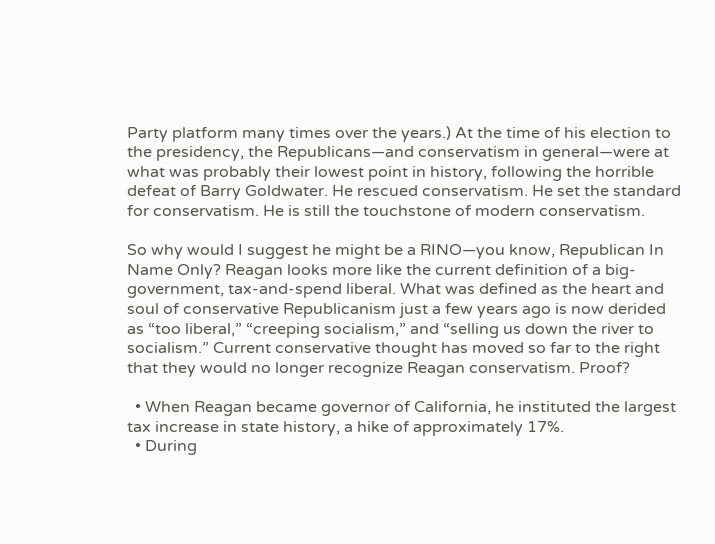Party platform many times over the years.) At the time of his election to the presidency, the Republicans—and conservatism in general—were at what was probably their lowest point in history, following the horrible defeat of Barry Goldwater. He rescued conservatism. He set the standard for conservatism. He is still the touchstone of modern conservatism.

So why would I suggest he might be a RINO—you know, Republican In Name Only? Reagan looks more like the current definition of a big-government, tax-and-spend liberal. What was defined as the heart and soul of conservative Republicanism just a few years ago is now derided as “too liberal,” “creeping socialism,” and “selling us down the river to socialism.” Current conservative thought has moved so far to the right that they would no longer recognize Reagan conservatism. Proof?

  • When Reagan became governor of California, he instituted the largest tax increase in state history, a hike of approximately 17%.
  • During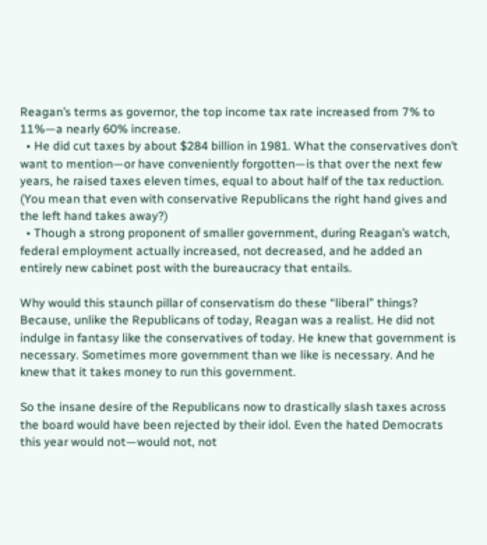Reagan’s terms as governor, the top income tax rate increased from 7% to 11%—a nearly 60% increase.
  • He did cut taxes by about $284 billion in 1981. What the conservatives don’t want to mention—or have conveniently forgotten—is that over the next few years, he raised taxes eleven times, equal to about half of the tax reduction. (You mean that even with conservative Republicans the right hand gives and the left hand takes away?)
  • Though a strong proponent of smaller government, during Reagan’s watch, federal employment actually increased, not decreased, and he added an entirely new cabinet post with the bureaucracy that entails.

Why would this staunch pillar of conservatism do these “liberal” things? Because, unlike the Republicans of today, Reagan was a realist. He did not indulge in fantasy like the conservatives of today. He knew that government is necessary. Sometimes more government than we like is necessary. And he knew that it takes money to run this government.

So the insane desire of the Republicans now to drastically slash taxes across the board would have been rejected by their idol. Even the hated Democrats this year would not—would not, not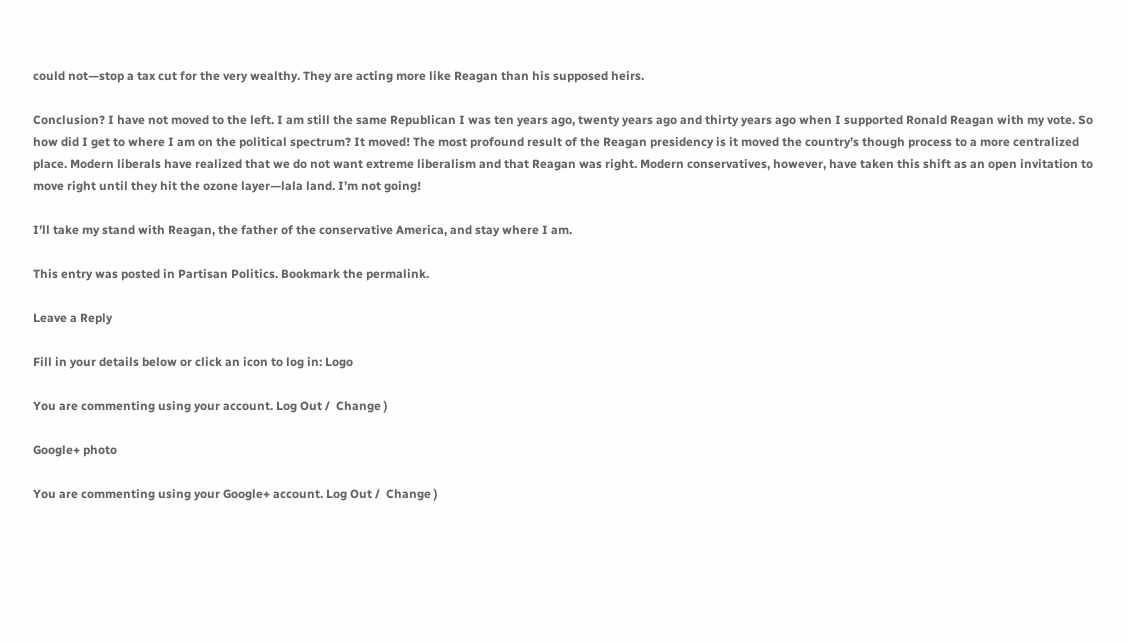could not—stop a tax cut for the very wealthy. They are acting more like Reagan than his supposed heirs.

Conclusion? I have not moved to the left. I am still the same Republican I was ten years ago, twenty years ago and thirty years ago when I supported Ronald Reagan with my vote. So how did I get to where I am on the political spectrum? It moved! The most profound result of the Reagan presidency is it moved the country’s though process to a more centralized place. Modern liberals have realized that we do not want extreme liberalism and that Reagan was right. Modern conservatives, however, have taken this shift as an open invitation to move right until they hit the ozone layer—lala land. I’m not going!

I’ll take my stand with Reagan, the father of the conservative America, and stay where I am.

This entry was posted in Partisan Politics. Bookmark the permalink.

Leave a Reply

Fill in your details below or click an icon to log in: Logo

You are commenting using your account. Log Out /  Change )

Google+ photo

You are commenting using your Google+ account. Log Out /  Change )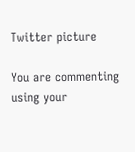Twitter picture

You are commenting using your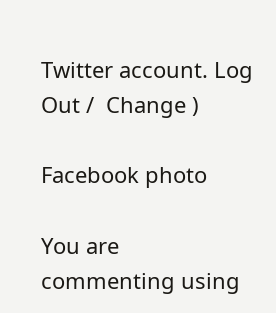Twitter account. Log Out /  Change )

Facebook photo

You are commenting using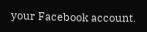your Facebook account.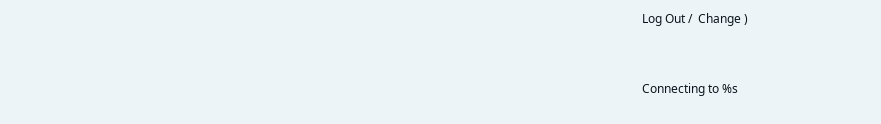Log Out /  Change )


Connecting to %s